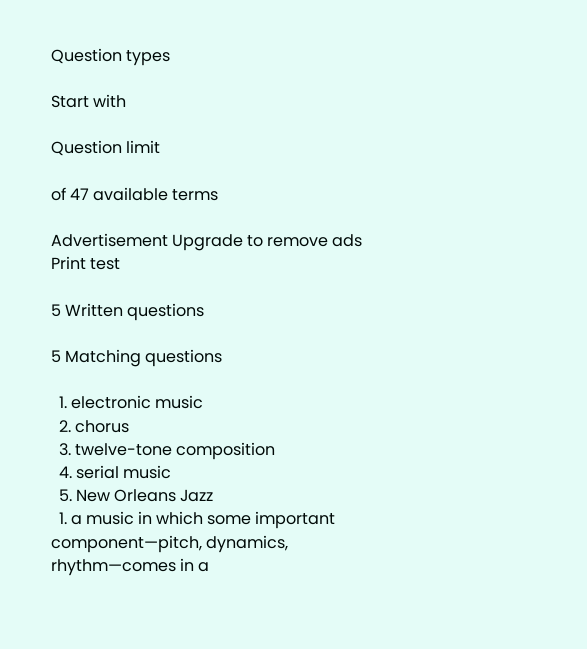Question types

Start with

Question limit

of 47 available terms

Advertisement Upgrade to remove ads
Print test

5 Written questions

5 Matching questions

  1. electronic music
  2. chorus
  3. twelve-tone composition
  4. serial music
  5. New Orleans Jazz
  1. a music in which some important component—pitch, dynamics, rhythm—comes in a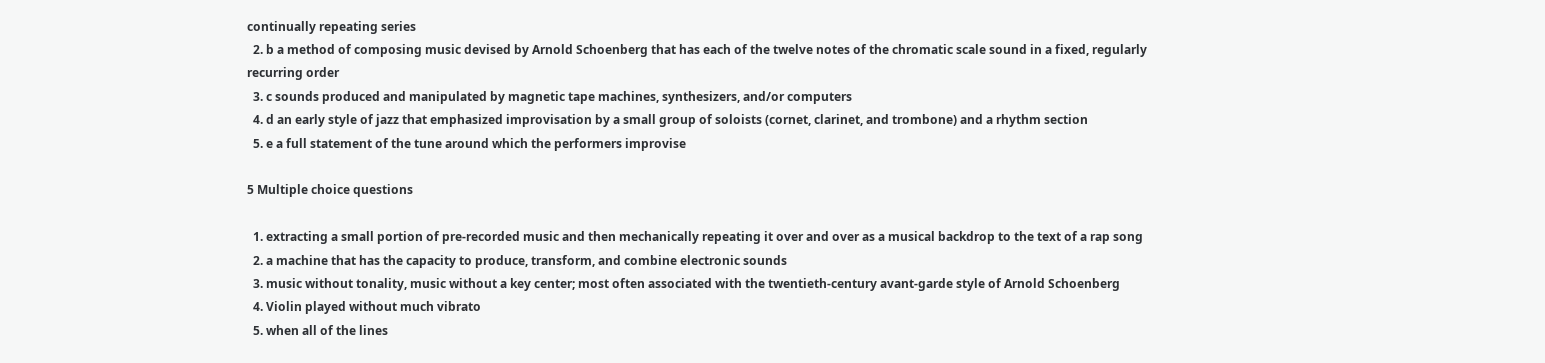continually repeating series
  2. b a method of composing music devised by Arnold Schoenberg that has each of the twelve notes of the chromatic scale sound in a fixed, regularly recurring order
  3. c sounds produced and manipulated by magnetic tape machines, synthesizers, and/or computers
  4. d an early style of jazz that emphasized improvisation by a small group of soloists (cornet, clarinet, and trombone) and a rhythm section
  5. e a full statement of the tune around which the performers improvise

5 Multiple choice questions

  1. extracting a small portion of pre-recorded music and then mechanically repeating it over and over as a musical backdrop to the text of a rap song
  2. a machine that has the capacity to produce, transform, and combine electronic sounds
  3. music without tonality, music without a key center; most often associated with the twentieth-century avant-garde style of Arnold Schoenberg
  4. Violin played without much vibrato
  5. when all of the lines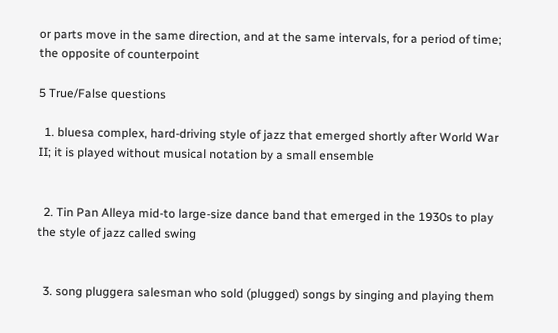or parts move in the same direction, and at the same intervals, for a period of time; the opposite of counterpoint

5 True/False questions

  1. bluesa complex, hard-driving style of jazz that emerged shortly after World War II; it is played without musical notation by a small ensemble


  2. Tin Pan Alleya mid-to large-size dance band that emerged in the 1930s to play the style of jazz called swing


  3. song pluggera salesman who sold (plugged) songs by singing and playing them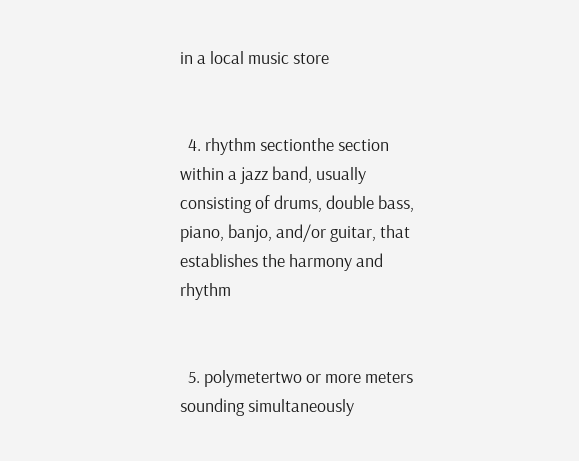in a local music store


  4. rhythm sectionthe section within a jazz band, usually consisting of drums, double bass, piano, banjo, and/or guitar, that establishes the harmony and rhythm


  5. polymetertwo or more meters sounding simultaneously